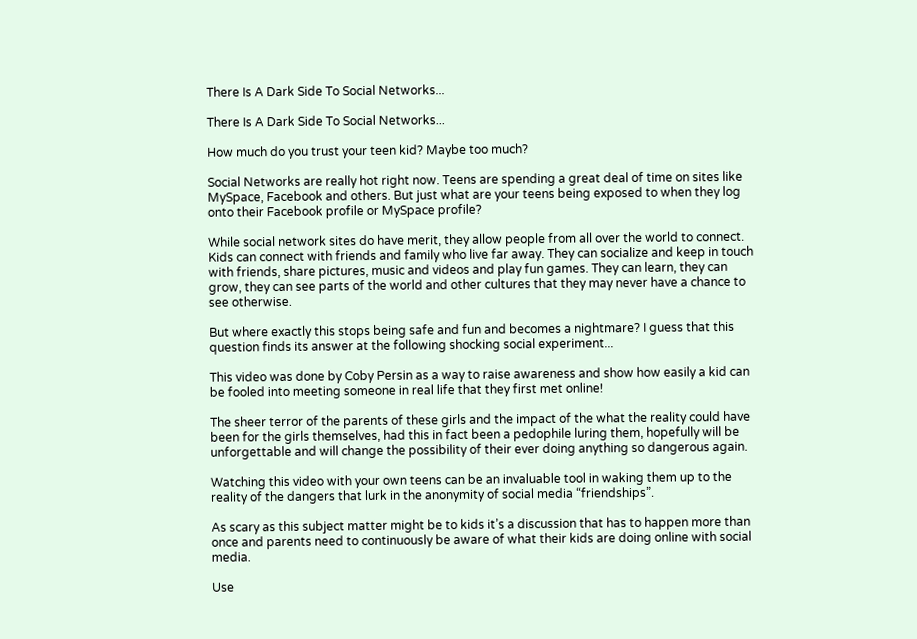There Is A Dark Side To Social Networks...

There Is A Dark Side To Social Networks...

How much do you trust your teen kid? Maybe too much?

Social Networks are really hot right now. Teens are spending a great deal of time on sites like MySpace, Facebook and others. But just what are your teens being exposed to when they log onto their Facebook profile or MySpace profile?

While social network sites do have merit, they allow people from all over the world to connect. Kids can connect with friends and family who live far away. They can socialize and keep in touch with friends, share pictures, music and videos and play fun games. They can learn, they can grow, they can see parts of the world and other cultures that they may never have a chance to see otherwise.

But where exactly this stops being safe and fun and becomes a nightmare? I guess that this question finds its answer at the following shocking social experiment...

This video was done by Coby Persin as a way to raise awareness and show how easily a kid can be fooled into meeting someone in real life that they first met online!

The sheer terror of the parents of these girls and the impact of the what the reality could have been for the girls themselves, had this in fact been a pedophile luring them, hopefully will be unforgettable and will change the possibility of their ever doing anything so dangerous again.

Watching this video with your own teens can be an invaluable tool in waking them up to the reality of the dangers that lurk in the anonymity of social media “friendships”.

As scary as this subject matter might be to kids it’s a discussion that has to happen more than once and parents need to continuously be aware of what their kids are doing online with social media.

Use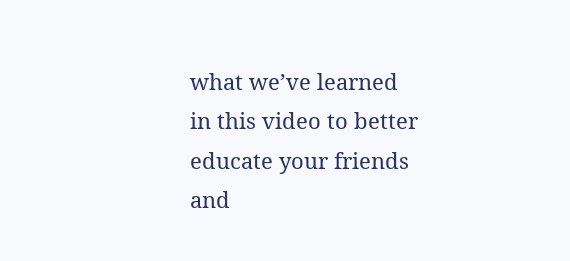what we’ve learned in this video to better educate your friends and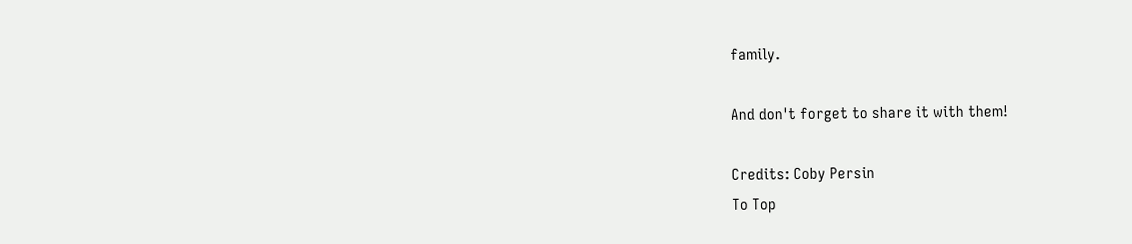family.

And don't forget to share it with them!

Credits: Coby Persin
To Top